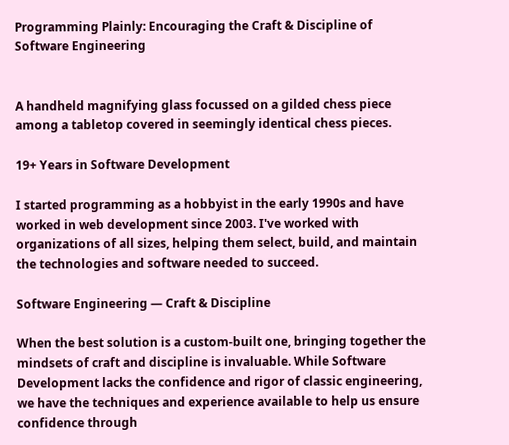Programming Plainly: Encouraging the Craft & Discipline of Software Engineering


A handheld magnifying glass focussed on a gilded chess piece among a tabletop covered in seemingly identical chess pieces.

19+ Years in Software Development

I started programming as a hobbyist in the early 1990s and have worked in web development since 2003. I've worked with organizations of all sizes, helping them select, build, and maintain the technologies and software needed to succeed.

Software Engineering — Craft & Discipline

When the best solution is a custom-built one, bringing together the mindsets of craft and discipline is invaluable. While Software Development lacks the confidence and rigor of classic engineering, we have the techniques and experience available to help us ensure confidence through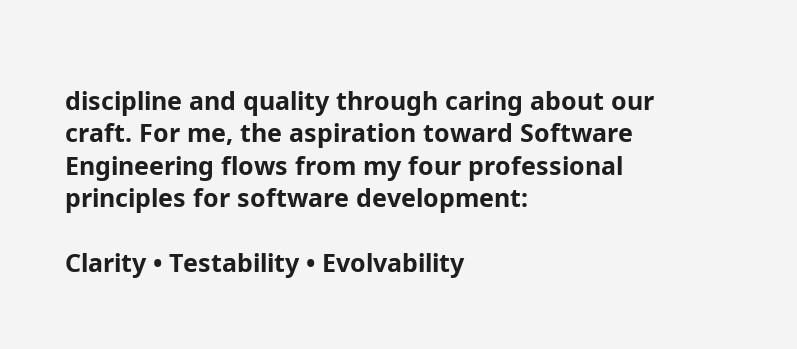discipline and quality through caring about our craft. For me, the aspiration toward Software Engineering flows from my four professional principles for software development:

Clarity • Testability • Evolvability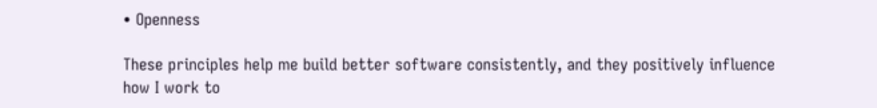• Openness

These principles help me build better software consistently, and they positively influence how I work to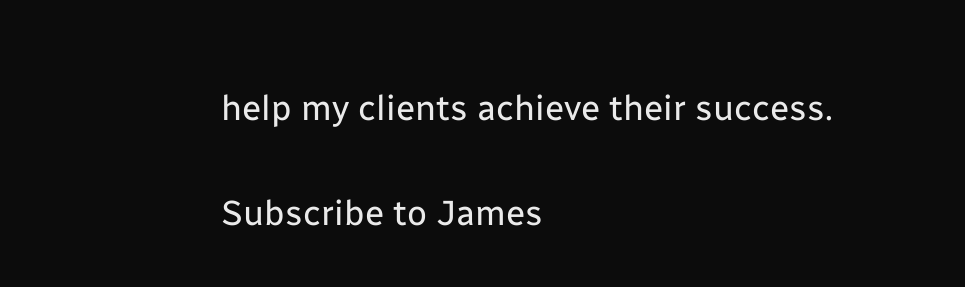help my clients achieve their success.

Subscribe to James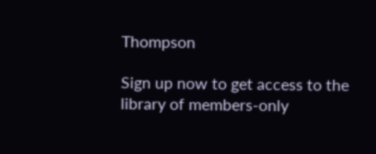Thompson

Sign up now to get access to the library of members-only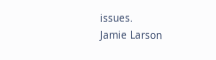issues.
Jamie Larson